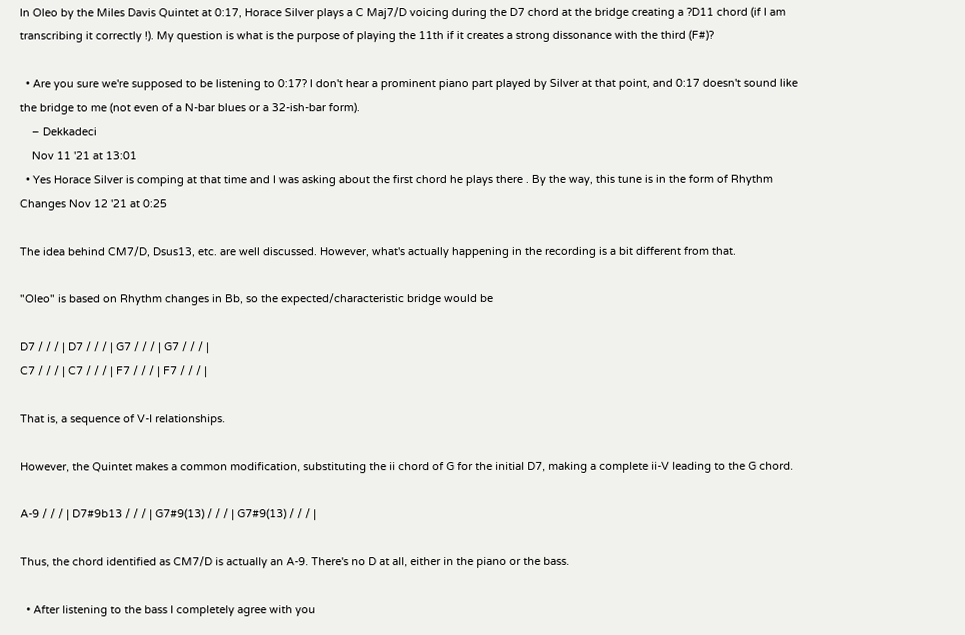In Oleo by the Miles Davis Quintet at 0:17, Horace Silver plays a C Maj7/D voicing during the D7 chord at the bridge creating a ?D11 chord (if I am transcribing it correctly !). My question is what is the purpose of playing the 11th if it creates a strong dissonance with the third (F#)?

  • Are you sure we're supposed to be listening to 0:17? I don't hear a prominent piano part played by Silver at that point, and 0:17 doesn't sound like the bridge to me (not even of a N-bar blues or a 32-ish-bar form).
    – Dekkadeci
    Nov 11 '21 at 13:01
  • Yes Horace Silver is comping at that time and I was asking about the first chord he plays there . By the way, this tune is in the form of Rhythm Changes Nov 12 '21 at 0:25

The idea behind CM7/D, Dsus13, etc. are well discussed. However, what's actually happening in the recording is a bit different from that.

"Oleo" is based on Rhythm changes in Bb, so the expected/characteristic bridge would be

D7 / / / | D7 / / / | G7 / / / | G7 / / / |
C7 / / / | C7 / / / | F7 / / / | F7 / / / |

That is, a sequence of V-I relationships.

However, the Quintet makes a common modification, substituting the ii chord of G for the initial D7, making a complete ii-V leading to the G chord.

A-9 / / / | D7#9b13 / / / | G7#9(13) / / / | G7#9(13) / / / |

Thus, the chord identified as CM7/D is actually an A-9. There's no D at all, either in the piano or the bass.

  • After listening to the bass I completely agree with you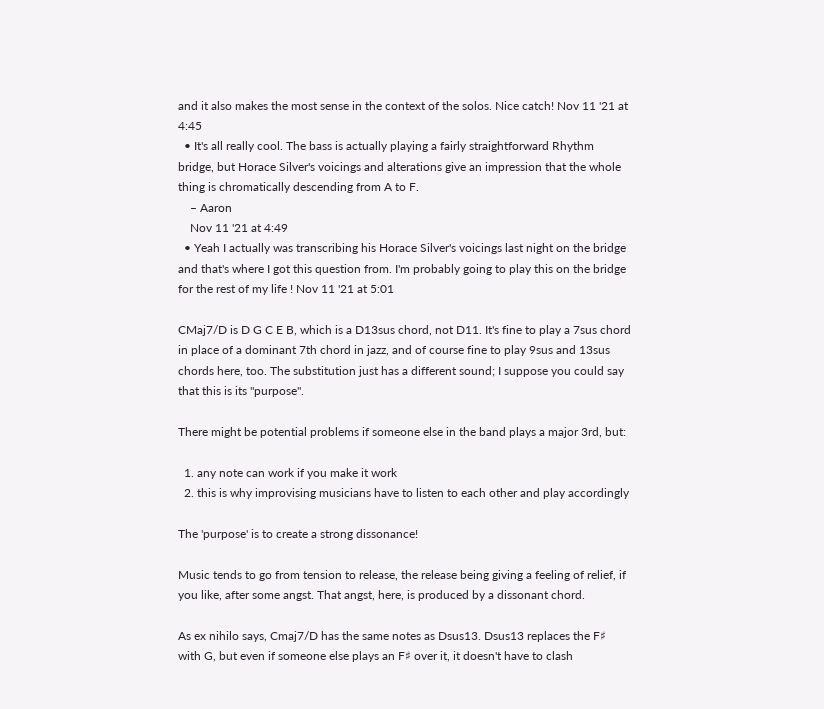and it also makes the most sense in the context of the solos. Nice catch! Nov 11 '21 at 4:45
  • It's all really cool. The bass is actually playing a fairly straightforward Rhythm bridge, but Horace Silver's voicings and alterations give an impression that the whole thing is chromatically descending from A to F.
    – Aaron
    Nov 11 '21 at 4:49
  • Yeah I actually was transcribing his Horace Silver's voicings last night on the bridge and that's where I got this question from. I'm probably going to play this on the bridge for the rest of my life ! Nov 11 '21 at 5:01

CMaj7/D is D G C E B, which is a D13sus chord, not D11. It's fine to play a 7sus chord in place of a dominant 7th chord in jazz, and of course fine to play 9sus and 13sus chords here, too. The substitution just has a different sound; I suppose you could say that this is its "purpose".

There might be potential problems if someone else in the band plays a major 3rd, but:

  1. any note can work if you make it work
  2. this is why improvising musicians have to listen to each other and play accordingly

The 'purpose' is to create a strong dissonance!

Music tends to go from tension to release, the release being giving a feeling of relief, if you like, after some angst. That angst, here, is produced by a dissonant chord.

As ex nihilo says, Cmaj7/D has the same notes as Dsus13. Dsus13 replaces the F♯ with G, but even if someone else plays an F♯ over it, it doesn't have to clash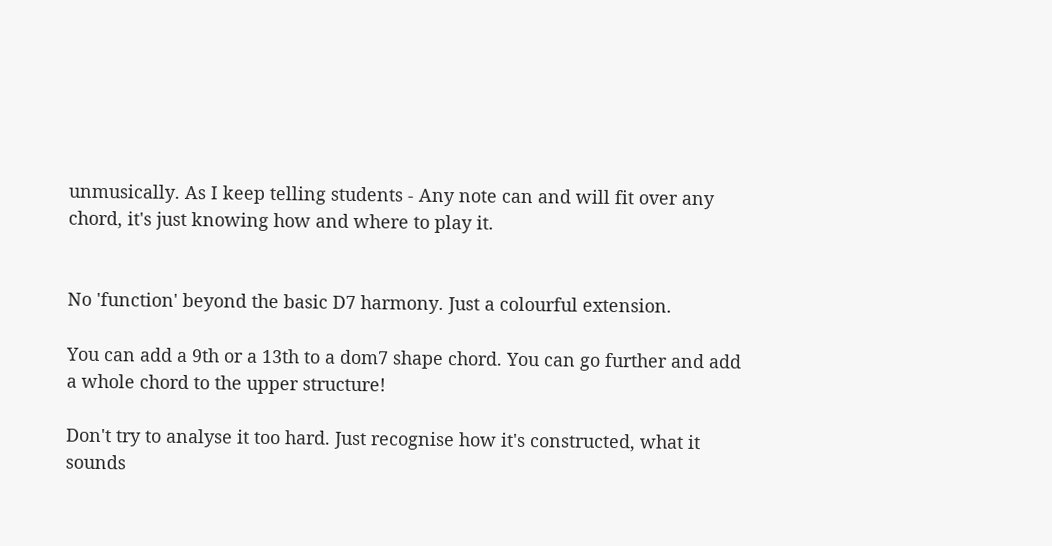unmusically. As I keep telling students - Any note can and will fit over any chord, it's just knowing how and where to play it.


No 'function' beyond the basic D7 harmony. Just a colourful extension.

You can add a 9th or a 13th to a dom7 shape chord. You can go further and add a whole chord to the upper structure!

Don't try to analyse it too hard. Just recognise how it's constructed, what it sounds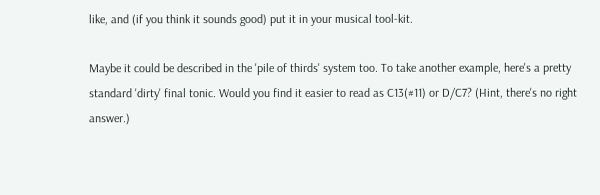like, and (if you think it sounds good) put it in your musical tool-kit.

Maybe it could be described in the 'pile of thirds' system too. To take another example, here's a pretty standard 'dirty' final tonic. Would you find it easier to read as C13(#11) or D/C7? (Hint, there's no right answer.)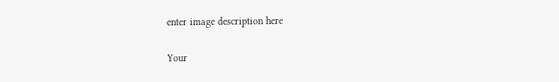enter image description here

Your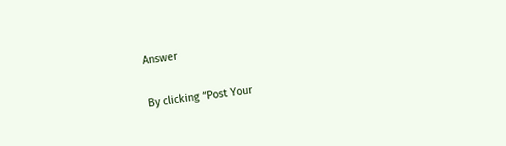Answer

By clicking “Post Your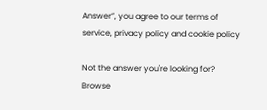Answer”, you agree to our terms of service, privacy policy and cookie policy

Not the answer you're looking for? Browse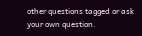other questions tagged or ask your own question.